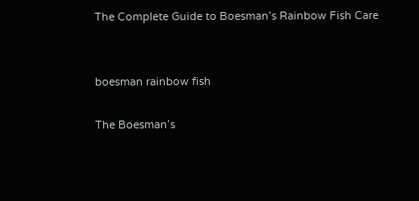The Complete Guide to Boesman’s Rainbow Fish Care


boesman rainbow fish

The Boesman’s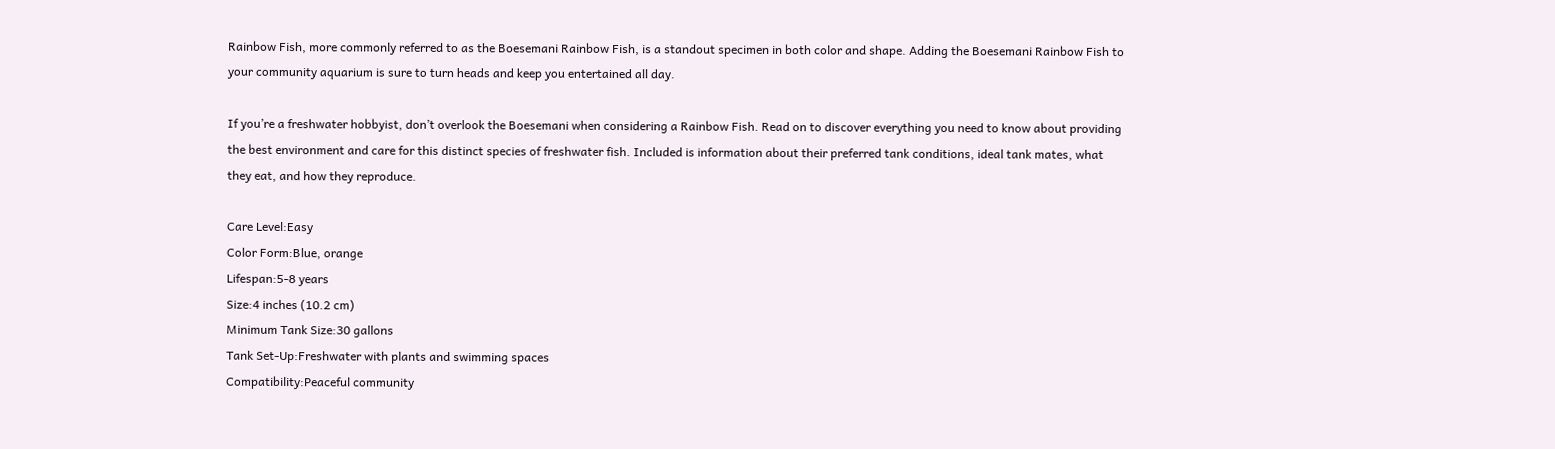Rainbow Fish, more commonly referred to as the Boesemani Rainbow Fish, is a standout specimen in both color and shape. Adding the Boesemani Rainbow Fish to your community aquarium is sure to turn heads and keep you entertained all day.

If you’re a freshwater hobbyist, don’t overlook the Boesemani when considering a Rainbow Fish. Read on to discover everything you need to know about providing the best environment and care for this distinct species of freshwater fish. Included is information about their preferred tank conditions, ideal tank mates, what they eat, and how they reproduce.

Care Level:Easy
Color Form:Blue, orange
Lifespan:5-8 years
Size:4 inches (10.2 cm)
Minimum Tank Size:30 gallons
Tank Set-Up:Freshwater with plants and swimming spaces
Compatibility:Peaceful community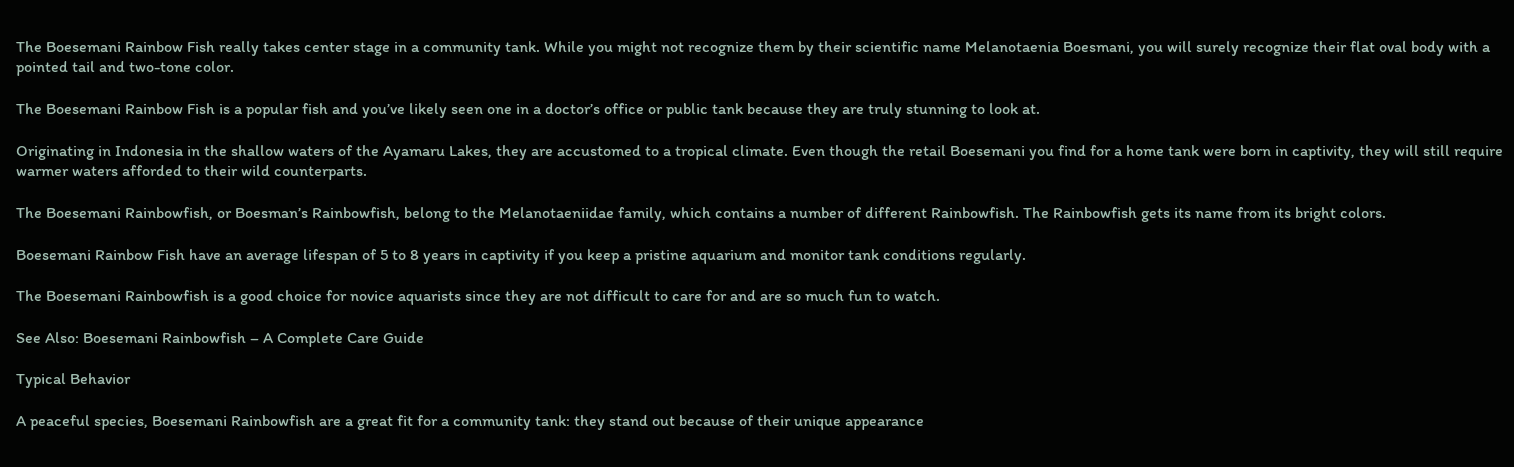The Boesemani Rainbow Fish really takes center stage in a community tank. While you might not recognize them by their scientific name Melanotaenia Boesmani, you will surely recognize their flat oval body with a pointed tail and two-tone color.

The Boesemani Rainbow Fish is a popular fish and you’ve likely seen one in a doctor’s office or public tank because they are truly stunning to look at.

Originating in Indonesia in the shallow waters of the Ayamaru Lakes, they are accustomed to a tropical climate. Even though the retail Boesemani you find for a home tank were born in captivity, they will still require warmer waters afforded to their wild counterparts.

The Boesemani Rainbowfish, or Boesman’s Rainbowfish, belong to the Melanotaeniidae family, which contains a number of different Rainbowfish. The Rainbowfish gets its name from its bright colors.

Boesemani Rainbow Fish have an average lifespan of 5 to 8 years in captivity if you keep a pristine aquarium and monitor tank conditions regularly.

The Boesemani Rainbowfish is a good choice for novice aquarists since they are not difficult to care for and are so much fun to watch.

See Also: Boesemani Rainbowfish – A Complete Care Guide

Typical Behavior

A peaceful species, Boesemani Rainbowfish are a great fit for a community tank: they stand out because of their unique appearance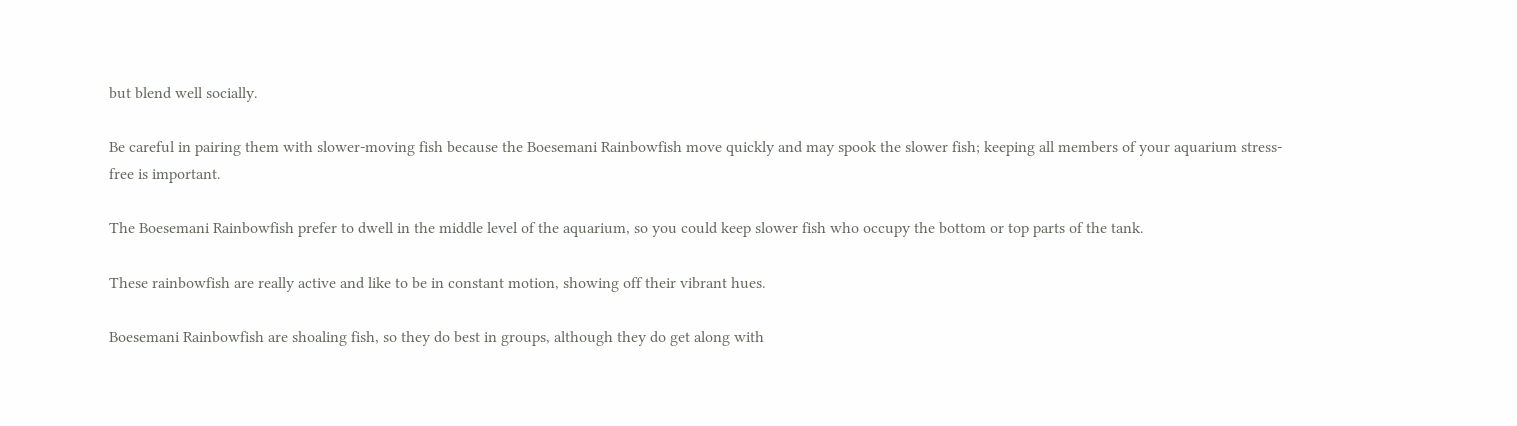but blend well socially.

Be careful in pairing them with slower-moving fish because the Boesemani Rainbowfish move quickly and may spook the slower fish; keeping all members of your aquarium stress-free is important.

The Boesemani Rainbowfish prefer to dwell in the middle level of the aquarium, so you could keep slower fish who occupy the bottom or top parts of the tank.

These rainbowfish are really active and like to be in constant motion, showing off their vibrant hues.

Boesemani Rainbowfish are shoaling fish, so they do best in groups, although they do get along with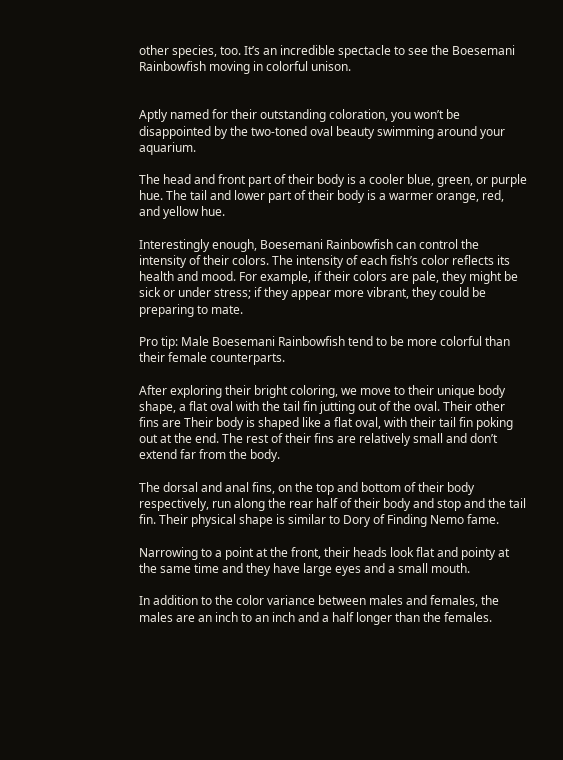other species, too. It’s an incredible spectacle to see the Boesemani Rainbowfish moving in colorful unison.


Aptly named for their outstanding coloration, you won’t be disappointed by the two-toned oval beauty swimming around your aquarium.

The head and front part of their body is a cooler blue, green, or purple hue. The tail and lower part of their body is a warmer orange, red, and yellow hue.

Interestingly enough, Boesemani Rainbowfish can control the intensity of their colors. The intensity of each fish’s color reflects its health and mood. For example, if their colors are pale, they might be sick or under stress; if they appear more vibrant, they could be preparing to mate.

Pro tip: Male Boesemani Rainbowfish tend to be more colorful than their female counterparts.

After exploring their bright coloring, we move to their unique body shape, a flat oval with the tail fin jutting out of the oval. Their other fins are Their body is shaped like a flat oval, with their tail fin poking out at the end. The rest of their fins are relatively small and don’t extend far from the body.

The dorsal and anal fins, on the top and bottom of their body respectively, run along the rear half of their body and stop and the tail fin. Their physical shape is similar to Dory of Finding Nemo fame.

Narrowing to a point at the front, their heads look flat and pointy at the same time and they have large eyes and a small mouth.

In addition to the color variance between males and females, the males are an inch to an inch and a half longer than the females.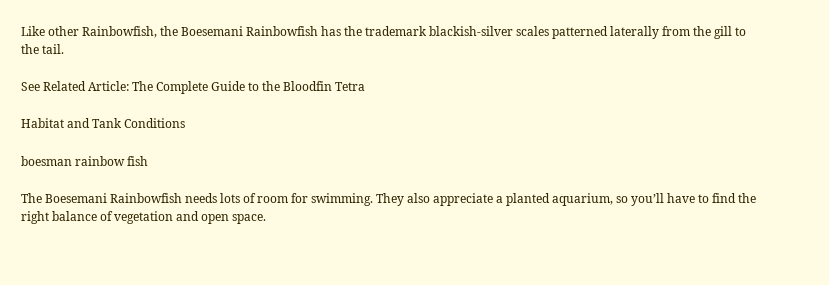Like other Rainbowfish, the Boesemani Rainbowfish has the trademark blackish-silver scales patterned laterally from the gill to the tail.

See Related Article: The Complete Guide to the Bloodfin Tetra

Habitat and Tank Conditions

boesman rainbow fish

The Boesemani Rainbowfish needs lots of room for swimming. They also appreciate a planted aquarium, so you’ll have to find the right balance of vegetation and open space.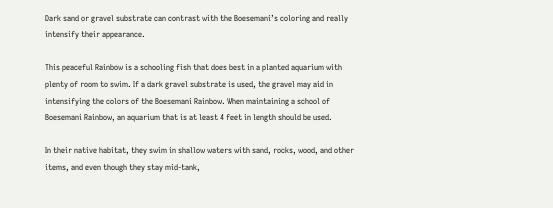Dark sand or gravel substrate can contrast with the Boesemani’s coloring and really intensify their appearance.

This peaceful Rainbow is a schooling fish that does best in a planted aquarium with plenty of room to swim. If a dark gravel substrate is used, the gravel may aid in intensifying the colors of the Boesemani Rainbow. When maintaining a school of Boesemani Rainbow, an aquarium that is at least 4 feet in length should be used.

In their native habitat, they swim in shallow waters with sand, rocks, wood, and other items, and even though they stay mid-tank,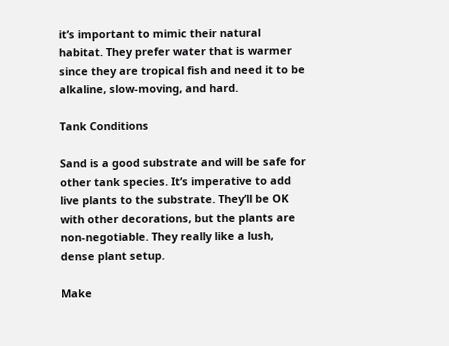it’s important to mimic their natural habitat. They prefer water that is warmer since they are tropical fish and need it to be alkaline, slow-moving, and hard.

Tank Conditions

Sand is a good substrate and will be safe for other tank species. It’s imperative to add live plants to the substrate. They’ll be OK with other decorations, but the plants are non-negotiable. They really like a lush, dense plant setup.

Make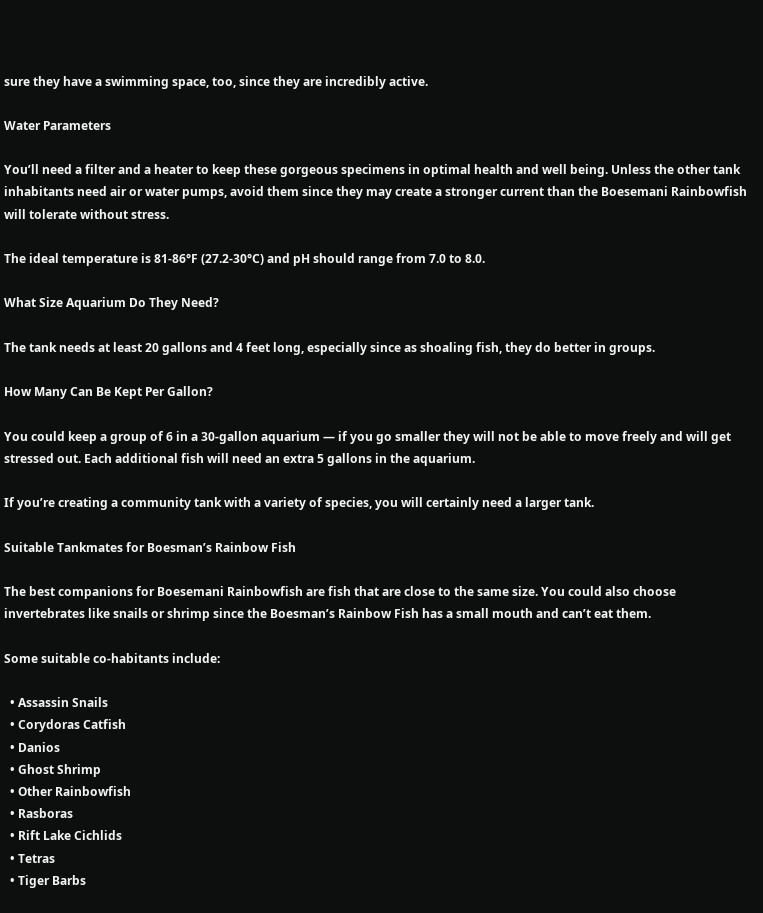sure they have a swimming space, too, since they are incredibly active.

Water Parameters

You’ll need a filter and a heater to keep these gorgeous specimens in optimal health and well being. Unless the other tank inhabitants need air or water pumps, avoid them since they may create a stronger current than the Boesemani Rainbowfish will tolerate without stress.

The ideal temperature is 81-86°F (27.2-30°C) and pH should range from 7.0 to 8.0.

What Size Aquarium Do They Need?

The tank needs at least 20 gallons and 4 feet long, especially since as shoaling fish, they do better in groups.

How Many Can Be Kept Per Gallon?

You could keep a group of 6 in a 30-gallon aquarium — if you go smaller they will not be able to move freely and will get stressed out. Each additional fish will need an extra 5 gallons in the aquarium.

If you’re creating a community tank with a variety of species, you will certainly need a larger tank.

Suitable Tankmates for Boesman’s Rainbow Fish

The best companions for Boesemani Rainbowfish are fish that are close to the same size. You could also choose invertebrates like snails or shrimp since the Boesman’s Rainbow Fish has a small mouth and can’t eat them.

Some suitable co-habitants include:

  • Assassin Snails
  • Corydoras Catfish
  • Danios
  • Ghost Shrimp
  • Other Rainbowfish
  • Rasboras
  • Rift Lake Cichlids
  • Tetras
  • Tiger Barbs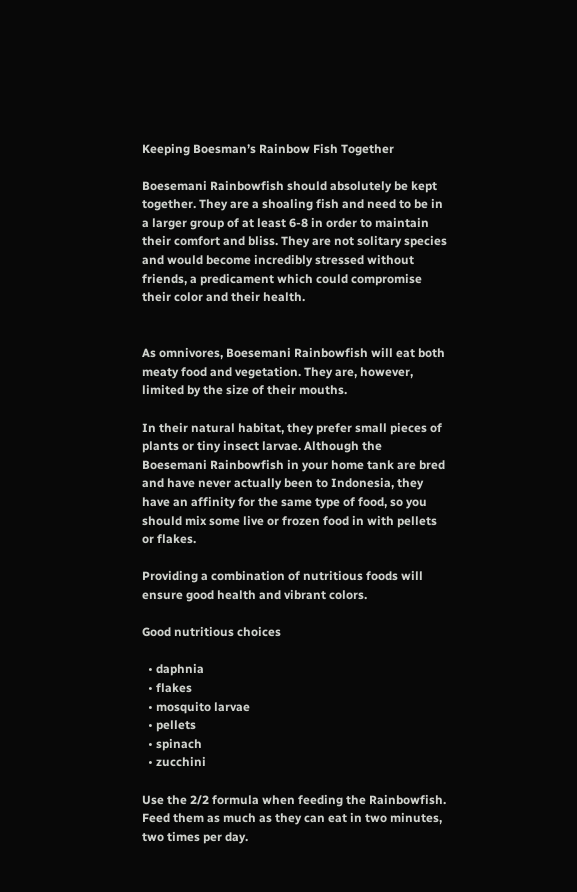Keeping Boesman’s Rainbow Fish Together

Boesemani Rainbowfish should absolutely be kept together. They are a shoaling fish and need to be in a larger group of at least 6-8 in order to maintain their comfort and bliss. They are not solitary species and would become incredibly stressed without friends, a predicament which could compromise their color and their health.


As omnivores, Boesemani Rainbowfish will eat both meaty food and vegetation. They are, however, limited by the size of their mouths.

In their natural habitat, they prefer small pieces of plants or tiny insect larvae. Although the Boesemani Rainbowfish in your home tank are bred and have never actually been to Indonesia, they have an affinity for the same type of food, so you should mix some live or frozen food in with pellets or flakes.

Providing a combination of nutritious foods will ensure good health and vibrant colors.

Good nutritious choices

  • daphnia
  • flakes
  • mosquito larvae
  • pellets
  • spinach
  • zucchini

Use the 2/2 formula when feeding the Rainbowfish. Feed them as much as they can eat in two minutes, two times per day.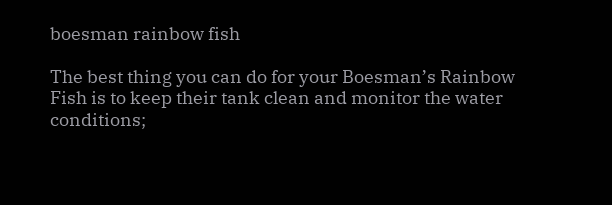boesman rainbow fish

The best thing you can do for your Boesman’s Rainbow Fish is to keep their tank clean and monitor the water conditions;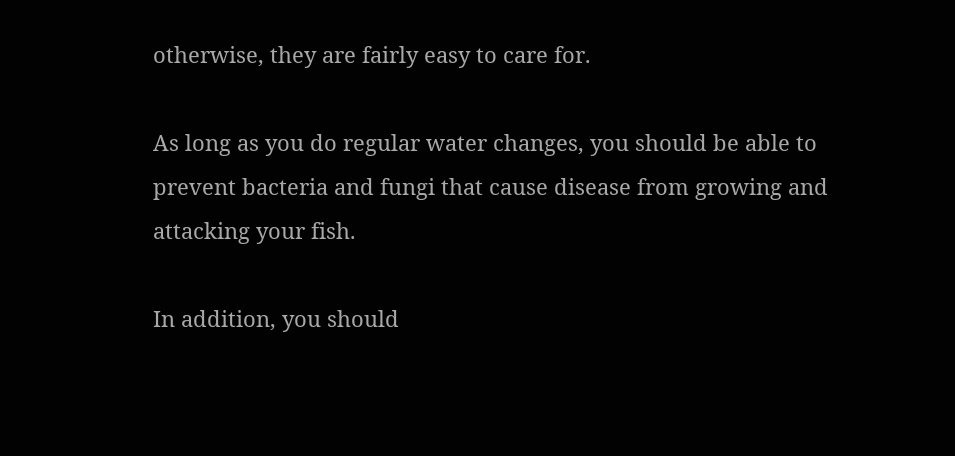otherwise, they are fairly easy to care for.

As long as you do regular water changes, you should be able to prevent bacteria and fungi that cause disease from growing and attacking your fish.

In addition, you should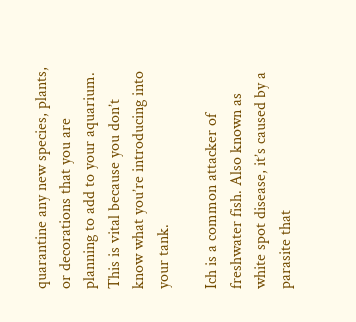quarantine any new species, plants, or decorations that you are planning to add to your aquarium. This is vital because you don’t know what you’re introducing into your tank.

Ich is a common attacker of freshwater fish. Also known as white spot disease, it’s caused by a parasite that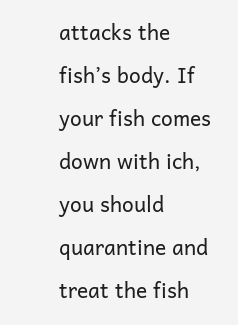attacks the fish’s body. If your fish comes down with ich, you should quarantine and treat the fish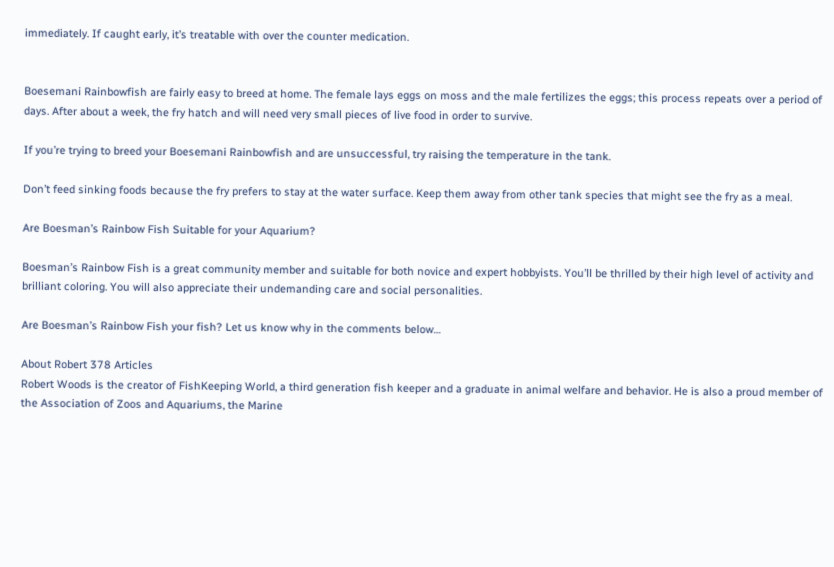immediately. If caught early, it’s treatable with over the counter medication.


Boesemani Rainbowfish are fairly easy to breed at home. The female lays eggs on moss and the male fertilizes the eggs; this process repeats over a period of days. After about a week, the fry hatch and will need very small pieces of live food in order to survive.

If you’re trying to breed your Boesemani Rainbowfish and are unsuccessful, try raising the temperature in the tank.

Don’t feed sinking foods because the fry prefers to stay at the water surface. Keep them away from other tank species that might see the fry as a meal.

Are Boesman’s Rainbow Fish Suitable for your Aquarium?

Boesman’s Rainbow Fish is a great community member and suitable for both novice and expert hobbyists. You’ll be thrilled by their high level of activity and brilliant coloring. You will also appreciate their undemanding care and social personalities.

Are Boesman’s Rainbow Fish your fish? Let us know why in the comments below…

About Robert 378 Articles
Robert Woods is the creator of FishKeeping World, a third generation fish keeper and a graduate in animal welfare and behavior. He is also a proud member of the Association of Zoos and Aquariums, the Marine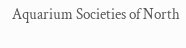Aquarium Societies of North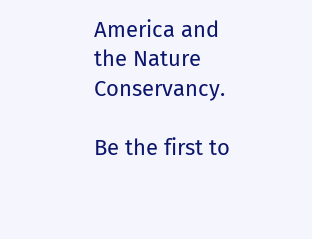America and the Nature Conservancy.

Be the first to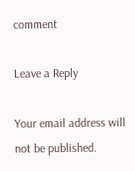comment

Leave a Reply

Your email address will not be published.